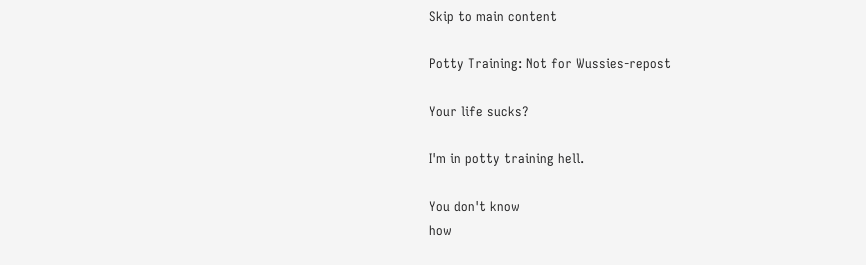Skip to main content

Potty Training: Not for Wussies-repost

Your life sucks?

I'm in potty training hell.

You don't know
how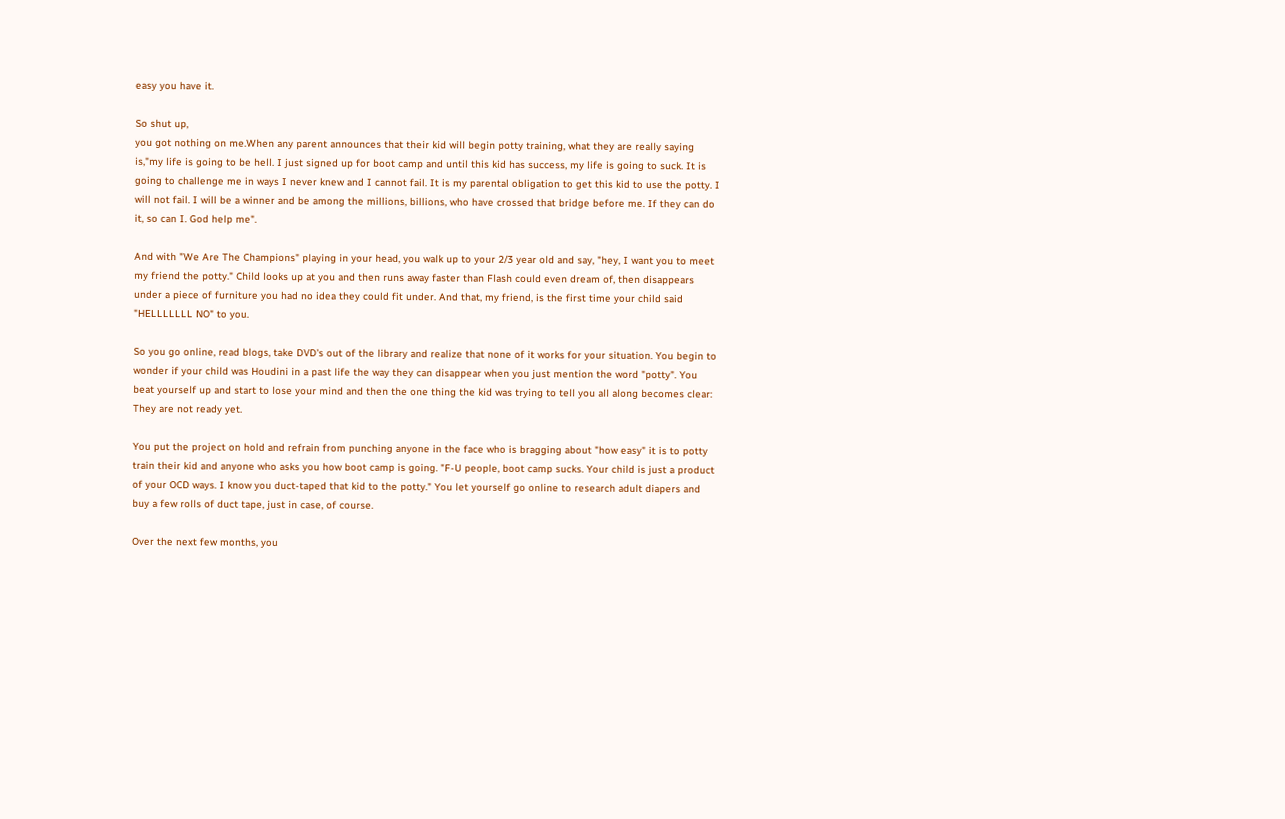easy you have it.

So shut up,
you got nothing on me.When any parent announces that their kid will begin potty training, what they are really saying is,"my life is going to be hell. I just signed up for boot camp and until this kid has success, my life is going to suck. It is going to challenge me in ways I never knew and I cannot fail. It is my parental obligation to get this kid to use the potty. I will not fail. I will be a winner and be among the millions, billions, who have crossed that bridge before me. If they can do it, so can I. God help me".

And with "We Are The Champions" playing in your head, you walk up to your 2/3 year old and say, "hey, I want you to meet my friend the potty." Child looks up at you and then runs away faster than Flash could even dream of, then disappears under a piece of furniture you had no idea they could fit under. And that, my friend, is the first time your child said "HELLLLLLL NO" to you.

So you go online, read blogs, take DVD's out of the library and realize that none of it works for your situation. You begin to wonder if your child was Houdini in a past life the way they can disappear when you just mention the word "potty". You beat yourself up and start to lose your mind and then the one thing the kid was trying to tell you all along becomes clear: They are not ready yet.

You put the project on hold and refrain from punching anyone in the face who is bragging about "how easy" it is to potty train their kid and anyone who asks you how boot camp is going. "F-U people, boot camp sucks. Your child is just a product of your OCD ways. I know you duct-taped that kid to the potty." You let yourself go online to research adult diapers and buy a few rolls of duct tape, just in case, of course.

Over the next few months, you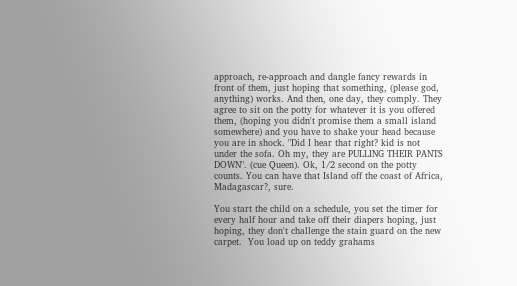approach, re-approach and dangle fancy rewards in front of them, just hoping that something, (please god, anything) works. And then, one day, they comply. They agree to sit on the potty for whatever it is you offered them, (hoping you didn't promise them a small island somewhere) and you have to shake your head because you are in shock. "Did I hear that right? kid is not under the sofa. Oh my, they are PULLING THEIR PANTS DOWN". (cue Queen). Ok, 1/2 second on the potty counts. You can have that Island off the coast of Africa, Madagascar?, sure.

You start the child on a schedule, you set the timer for every half hour and take off their diapers hoping, just hoping, they don't challenge the stain guard on the new carpet.  You load up on teddy grahams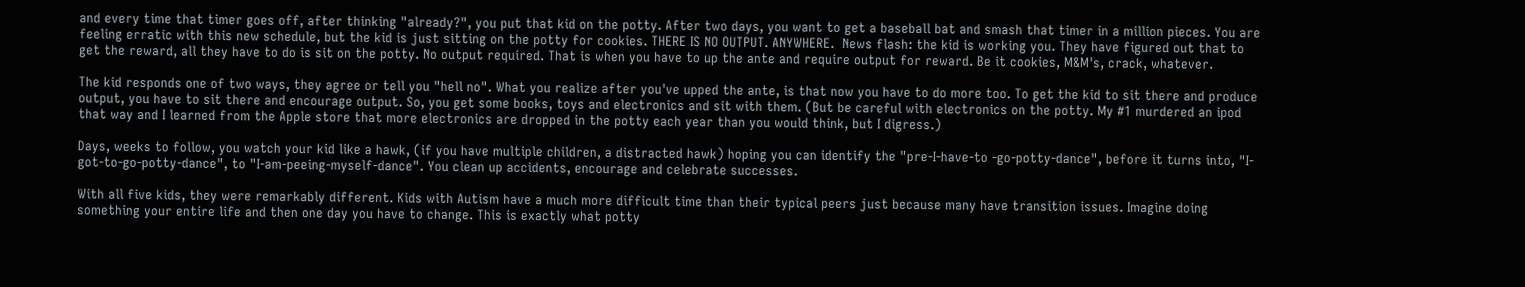and every time that timer goes off, after thinking "already?", you put that kid on the potty. After two days, you want to get a baseball bat and smash that timer in a million pieces. You are feeling erratic with this new schedule, but the kid is just sitting on the potty for cookies. THERE IS NO OUTPUT. ANYWHERE.  News flash: the kid is working you. They have figured out that to get the reward, all they have to do is sit on the potty. No output required. That is when you have to up the ante and require output for reward. Be it cookies, M&M's, crack, whatever.

The kid responds one of two ways, they agree or tell you "hell no". What you realize after you've upped the ante, is that now you have to do more too. To get the kid to sit there and produce output, you have to sit there and encourage output. So, you get some books, toys and electronics and sit with them. (But be careful with electronics on the potty. My #1 murdered an ipod that way and I learned from the Apple store that more electronics are dropped in the potty each year than you would think, but I digress.)

Days, weeks to follow, you watch your kid like a hawk, (if you have multiple children, a distracted hawk) hoping you can identify the "pre-I-have-to -go-potty-dance", before it turns into, "I-got-to-go-potty-dance", to "I-am-peeing-myself-dance". You clean up accidents, encourage and celebrate successes.

With all five kids, they were remarkably different. Kids with Autism have a much more difficult time than their typical peers just because many have transition issues. Imagine doing something your entire life and then one day you have to change. This is exactly what potty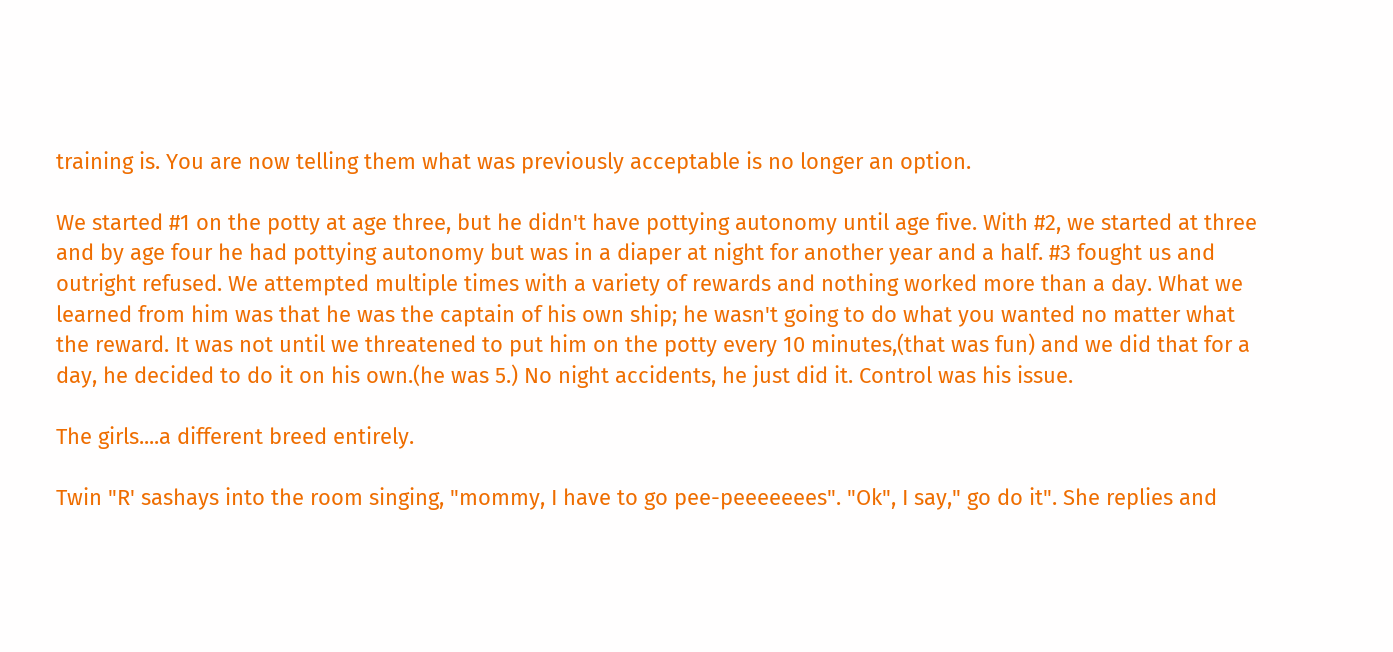training is. You are now telling them what was previously acceptable is no longer an option.

We started #1 on the potty at age three, but he didn't have pottying autonomy until age five. With #2, we started at three and by age four he had pottying autonomy but was in a diaper at night for another year and a half. #3 fought us and outright refused. We attempted multiple times with a variety of rewards and nothing worked more than a day. What we learned from him was that he was the captain of his own ship; he wasn't going to do what you wanted no matter what the reward. It was not until we threatened to put him on the potty every 10 minutes,(that was fun) and we did that for a day, he decided to do it on his own.(he was 5.) No night accidents, he just did it. Control was his issue.

The girls....a different breed entirely.

Twin "R' sashays into the room singing, "mommy, I have to go pee-peeeeeees". "Ok", I say," go do it". She replies and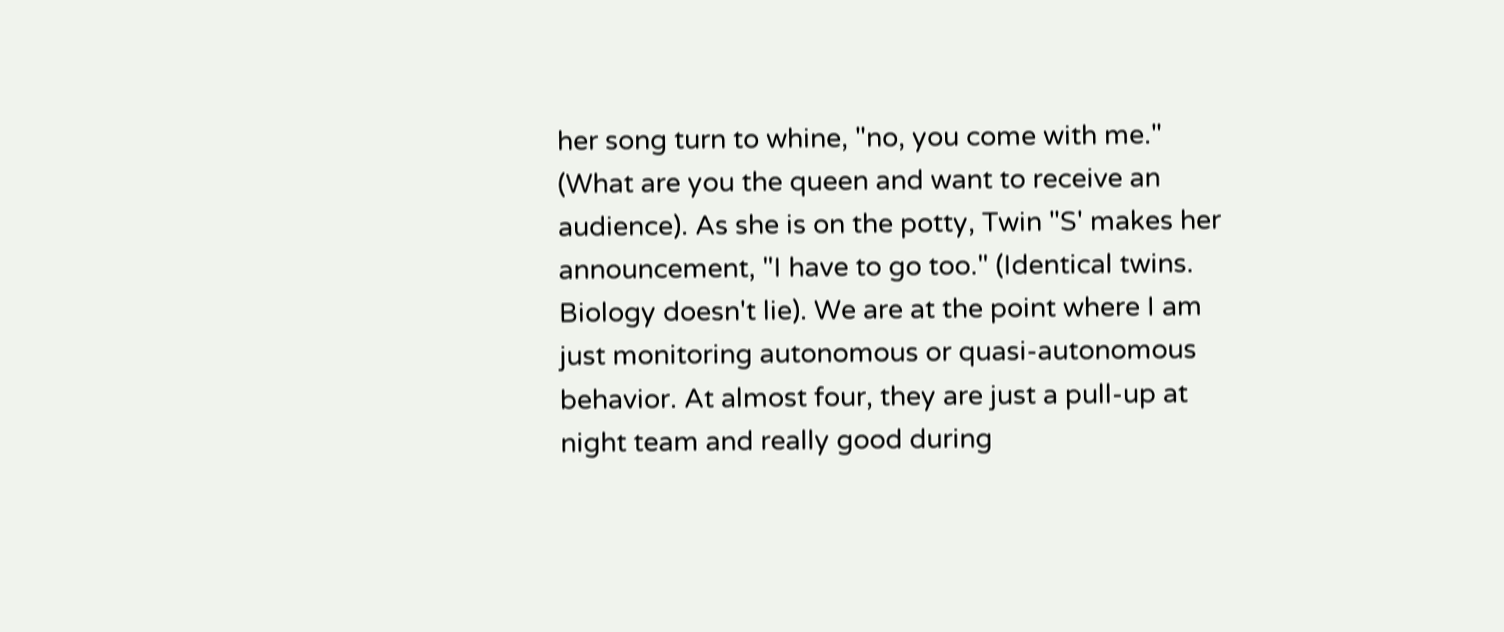her song turn to whine, "no, you come with me." (What are you the queen and want to receive an audience). As she is on the potty, Twin "S' makes her announcement, "I have to go too." (Identical twins. Biology doesn't lie). We are at the point where I am just monitoring autonomous or quasi-autonomous behavior. At almost four, they are just a pull-up at night team and really good during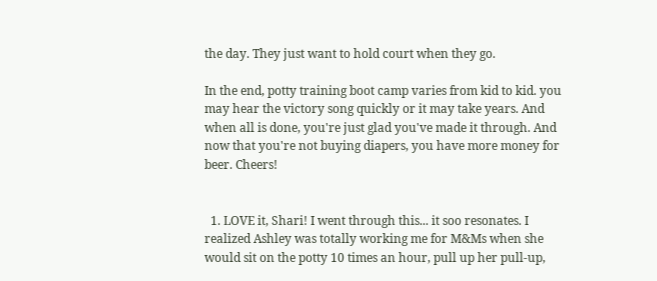the day. They just want to hold court when they go.

In the end, potty training boot camp varies from kid to kid. you may hear the victory song quickly or it may take years. And when all is done, you're just glad you've made it through. And now that you're not buying diapers, you have more money for beer. Cheers!


  1. LOVE it, Shari! I went through this... it soo resonates. I realized Ashley was totally working me for M&Ms when she would sit on the potty 10 times an hour, pull up her pull-up,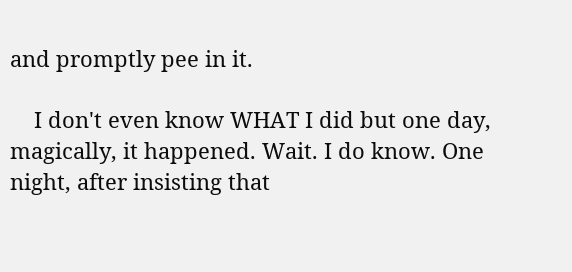and promptly pee in it.

    I don't even know WHAT I did but one day, magically, it happened. Wait. I do know. One night, after insisting that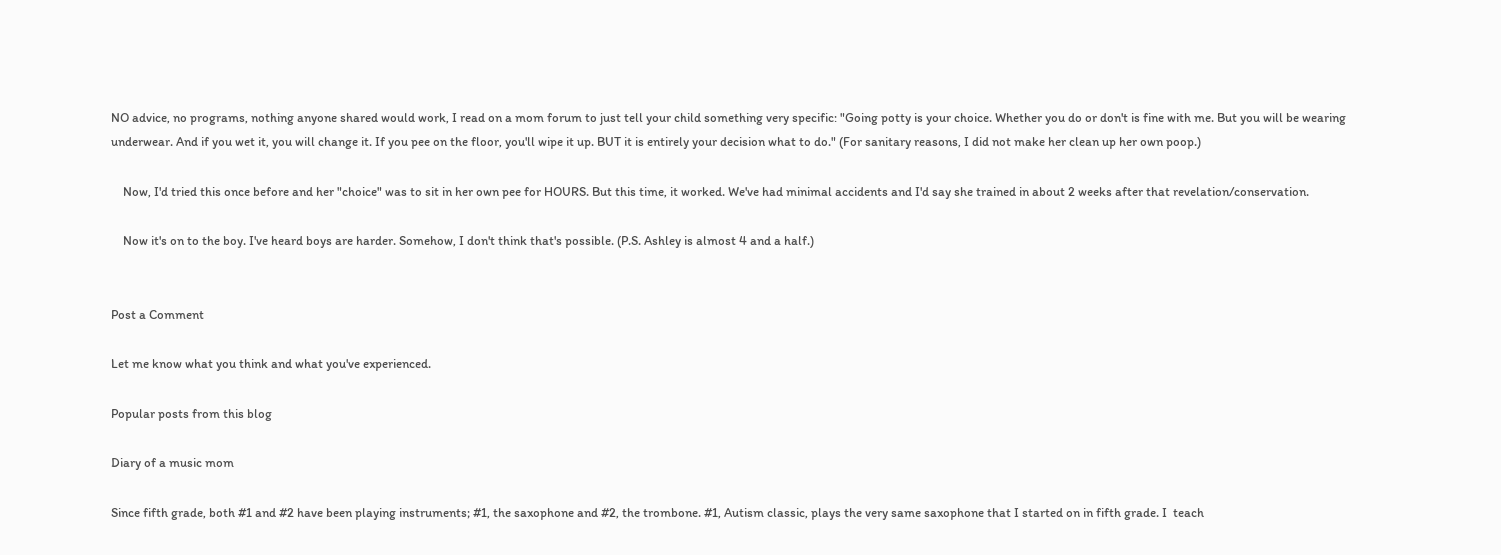NO advice, no programs, nothing anyone shared would work, I read on a mom forum to just tell your child something very specific: "Going potty is your choice. Whether you do or don't is fine with me. But you will be wearing underwear. And if you wet it, you will change it. If you pee on the floor, you'll wipe it up. BUT it is entirely your decision what to do." (For sanitary reasons, I did not make her clean up her own poop.)

    Now, I'd tried this once before and her "choice" was to sit in her own pee for HOURS. But this time, it worked. We've had minimal accidents and I'd say she trained in about 2 weeks after that revelation/conservation.

    Now it's on to the boy. I've heard boys are harder. Somehow, I don't think that's possible. (P.S. Ashley is almost 4 and a half.)


Post a Comment

Let me know what you think and what you've experienced.

Popular posts from this blog

Diary of a music mom

Since fifth grade, both #1 and #2 have been playing instruments; #1, the saxophone and #2, the trombone. #1, Autism classic, plays the very same saxophone that I started on in fifth grade. I  teach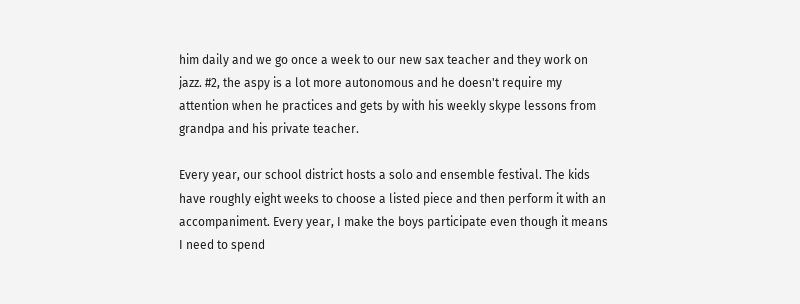him daily and we go once a week to our new sax teacher and they work on jazz. #2, the aspy is a lot more autonomous and he doesn't require my attention when he practices and gets by with his weekly skype lessons from grandpa and his private teacher.

Every year, our school district hosts a solo and ensemble festival. The kids have roughly eight weeks to choose a listed piece and then perform it with an accompaniment. Every year, I make the boys participate even though it means I need to spend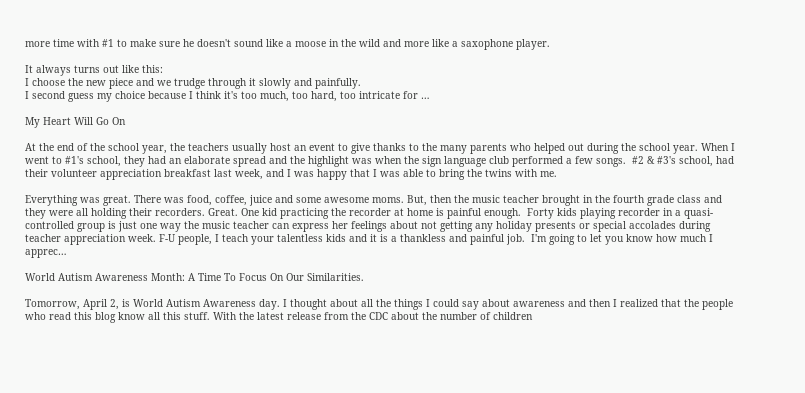more time with #1 to make sure he doesn't sound like a moose in the wild and more like a saxophone player.

It always turns out like this:
I choose the new piece and we trudge through it slowly and painfully.
I second guess my choice because I think it's too much, too hard, too intricate for …

My Heart Will Go On

At the end of the school year, the teachers usually host an event to give thanks to the many parents who helped out during the school year. When I went to #1's school, they had an elaborate spread and the highlight was when the sign language club performed a few songs.  #2 & #3's school, had their volunteer appreciation breakfast last week, and I was happy that I was able to bring the twins with me.

Everything was great. There was food, coffee, juice and some awesome moms. But, then the music teacher brought in the fourth grade class and they were all holding their recorders. Great. One kid practicing the recorder at home is painful enough.  Forty kids playing recorder in a quasi-controlled group is just one way the music teacher can express her feelings about not getting any holiday presents or special accolades during teacher appreciation week. F-U people, I teach your talentless kids and it is a thankless and painful job.  I'm going to let you know how much I apprec…

World Autism Awareness Month: A Time To Focus On Our Similarities.

Tomorrow, April 2, is World Autism Awareness day. I thought about all the things I could say about awareness and then I realized that the people who read this blog know all this stuff. With the latest release from the CDC about the number of children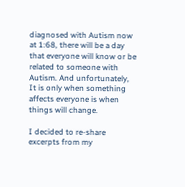diagnosed with Autism now at 1:68, there will be a day that everyone will know or be related to someone with Autism. And unfortunately,  It is only when something affects everyone is when things will change.

I decided to re-share excerpts from my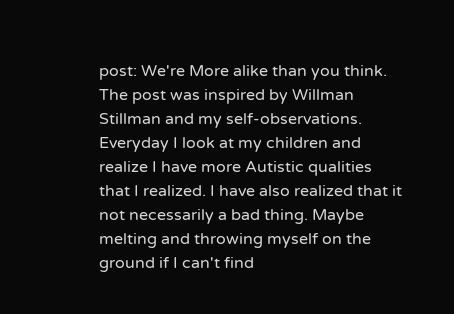post: We're More alike than you think. The post was inspired by Willman Stillman and my self-observations. Everyday I look at my children and realize I have more Autistic qualities that I realized. I have also realized that it not necessarily a bad thing. Maybe melting and throwing myself on the ground if I can't find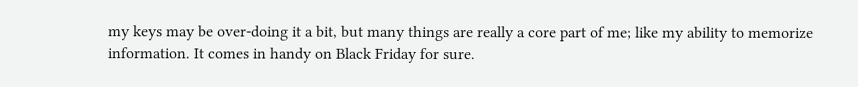my keys may be over-doing it a bit, but many things are really a core part of me; like my ability to memorize information. It comes in handy on Black Friday for sure.